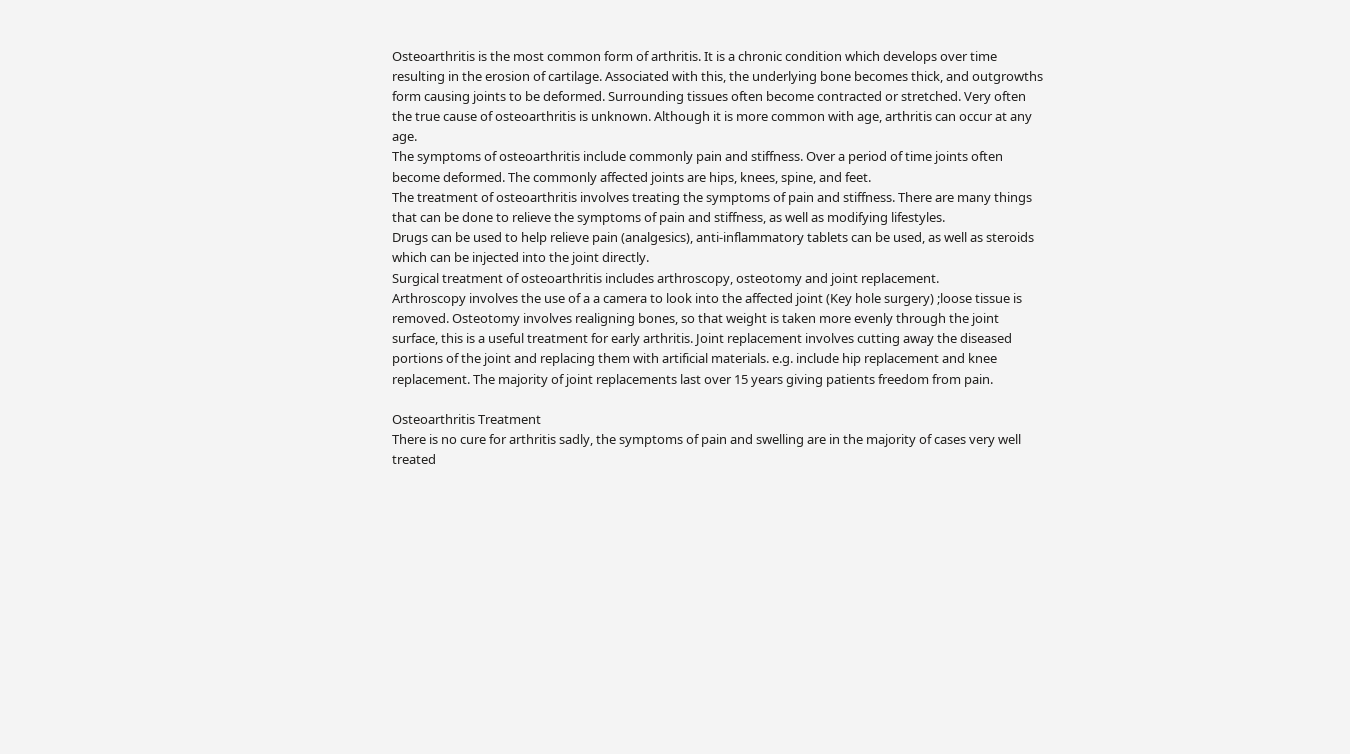Osteoarthritis is the most common form of arthritis. It is a chronic condition which develops over time resulting in the erosion of cartilage. Associated with this, the underlying bone becomes thick, and outgrowths form causing joints to be deformed. Surrounding tissues often become contracted or stretched. Very often the true cause of osteoarthritis is unknown. Although it is more common with age, arthritis can occur at any age.
The symptoms of osteoarthritis include commonly pain and stiffness. Over a period of time joints often become deformed. The commonly affected joints are hips, knees, spine, and feet.
The treatment of osteoarthritis involves treating the symptoms of pain and stiffness. There are many things that can be done to relieve the symptoms of pain and stiffness, as well as modifying lifestyles.
Drugs can be used to help relieve pain (analgesics), anti-inflammatory tablets can be used, as well as steroids which can be injected into the joint directly.
Surgical treatment of osteoarthritis includes arthroscopy, osteotomy and joint replacement.
Arthroscopy involves the use of a a camera to look into the affected joint (Key hole surgery) ;loose tissue is removed. Osteotomy involves realigning bones, so that weight is taken more evenly through the joint surface, this is a useful treatment for early arthritis. Joint replacement involves cutting away the diseased portions of the joint and replacing them with artificial materials. e.g. include hip replacement and knee replacement. The majority of joint replacements last over 15 years giving patients freedom from pain.

Osteoarthritis Treatment
There is no cure for arthritis sadly, the symptoms of pain and swelling are in the majority of cases very well treated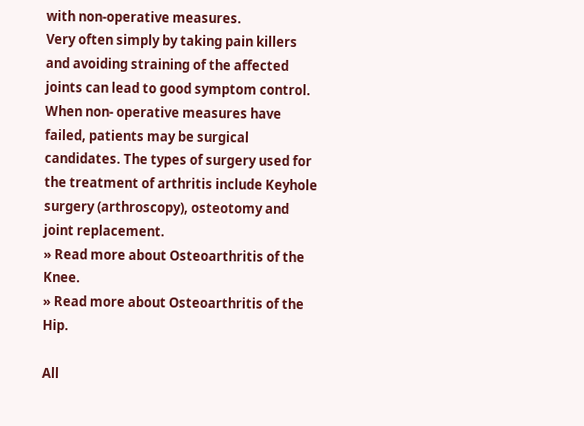with non-operative measures.
Very often simply by taking pain killers and avoiding straining of the affected joints can lead to good symptom control.
When non- operative measures have failed, patients may be surgical candidates. The types of surgery used for the treatment of arthritis include Keyhole surgery (arthroscopy), osteotomy and joint replacement.
» Read more about Osteoarthritis of the Knee.
» Read more about Osteoarthritis of the Hip.

All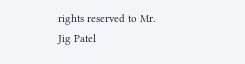rights reserved to Mr. Jig Patel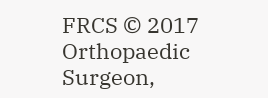FRCS © 2017 Orthopaedic Surgeon,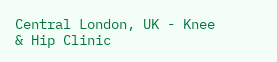Central London, UK - Knee & Hip Clinic